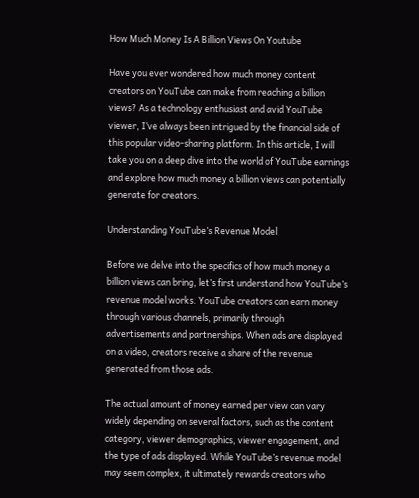How Much Money Is A Billion Views On Youtube

Have you ever wondered how much money content creators on YouTube can make from reaching a billion views? As a technology enthusiast and avid YouTube viewer, I’ve always been intrigued by the financial side of this popular video-sharing platform. In this article, I will take you on a deep dive into the world of YouTube earnings and explore how much money a billion views can potentially generate for creators.

Understanding YouTube’s Revenue Model

Before we delve into the specifics of how much money a billion views can bring, let’s first understand how YouTube’s revenue model works. YouTube creators can earn money through various channels, primarily through advertisements and partnerships. When ads are displayed on a video, creators receive a share of the revenue generated from those ads.

The actual amount of money earned per view can vary widely depending on several factors, such as the content category, viewer demographics, viewer engagement, and the type of ads displayed. While YouTube’s revenue model may seem complex, it ultimately rewards creators who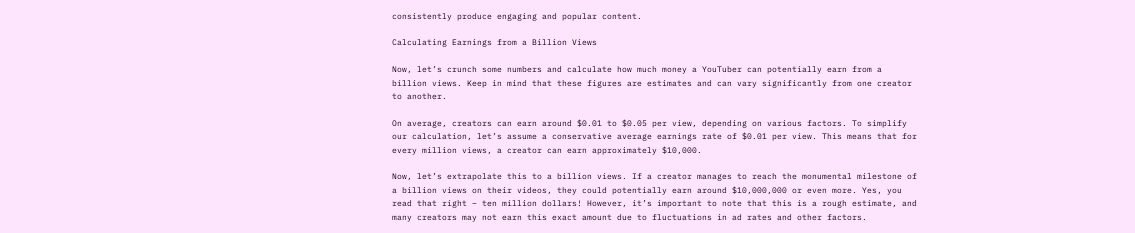consistently produce engaging and popular content.

Calculating Earnings from a Billion Views

Now, let’s crunch some numbers and calculate how much money a YouTuber can potentially earn from a billion views. Keep in mind that these figures are estimates and can vary significantly from one creator to another.

On average, creators can earn around $0.01 to $0.05 per view, depending on various factors. To simplify our calculation, let’s assume a conservative average earnings rate of $0.01 per view. This means that for every million views, a creator can earn approximately $10,000.

Now, let’s extrapolate this to a billion views. If a creator manages to reach the monumental milestone of a billion views on their videos, they could potentially earn around $10,000,000 or even more. Yes, you read that right – ten million dollars! However, it’s important to note that this is a rough estimate, and many creators may not earn this exact amount due to fluctuations in ad rates and other factors.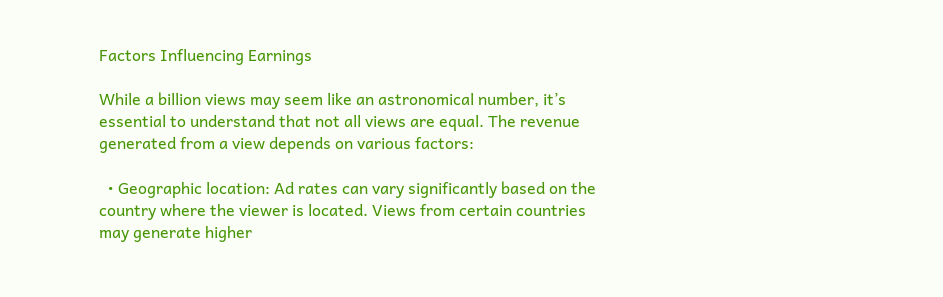Factors Influencing Earnings

While a billion views may seem like an astronomical number, it’s essential to understand that not all views are equal. The revenue generated from a view depends on various factors:

  • Geographic location: Ad rates can vary significantly based on the country where the viewer is located. Views from certain countries may generate higher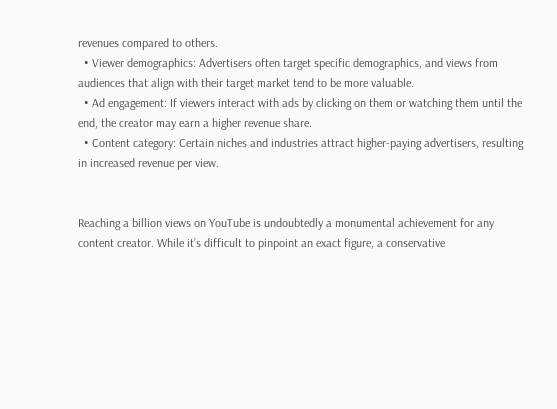revenues compared to others.
  • Viewer demographics: Advertisers often target specific demographics, and views from audiences that align with their target market tend to be more valuable.
  • Ad engagement: If viewers interact with ads by clicking on them or watching them until the end, the creator may earn a higher revenue share.
  • Content category: Certain niches and industries attract higher-paying advertisers, resulting in increased revenue per view.


Reaching a billion views on YouTube is undoubtedly a monumental achievement for any content creator. While it’s difficult to pinpoint an exact figure, a conservative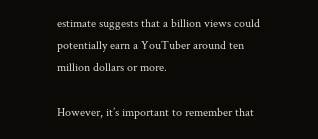estimate suggests that a billion views could potentially earn a YouTuber around ten million dollars or more.

However, it’s important to remember that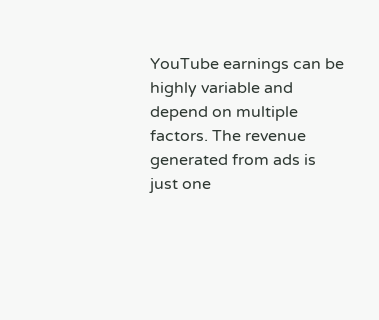YouTube earnings can be highly variable and depend on multiple factors. The revenue generated from ads is just one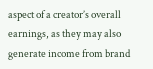aspect of a creator’s overall earnings, as they may also generate income from brand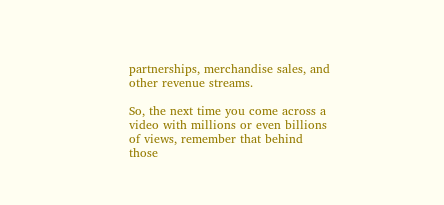partnerships, merchandise sales, and other revenue streams.

So, the next time you come across a video with millions or even billions of views, remember that behind those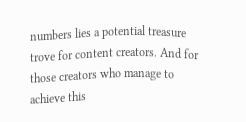numbers lies a potential treasure trove for content creators. And for those creators who manage to achieve this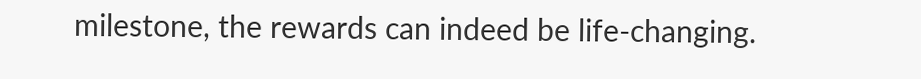milestone, the rewards can indeed be life-changing.